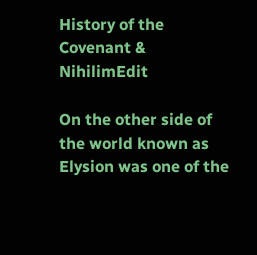History of the Covenant & NihilimEdit

On the other side of the world known as Elysion was one of the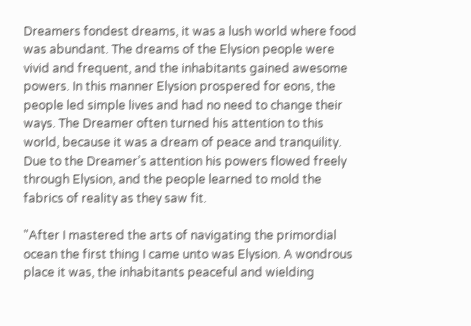Dreamers fondest dreams, it was a lush world where food was abundant. The dreams of the Elysion people were vivid and frequent, and the inhabitants gained awesome powers. In this manner Elysion prospered for eons, the people led simple lives and had no need to change their ways. The Dreamer often turned his attention to this world, because it was a dream of peace and tranquility. Due to the Dreamer’s attention his powers flowed freely through Elysion, and the people learned to mold the fabrics of reality as they saw fit.

"After I mastered the arts of navigating the primordial ocean the first thing I came unto was Elysion. A wondrous place it was, the inhabitants peaceful and wielding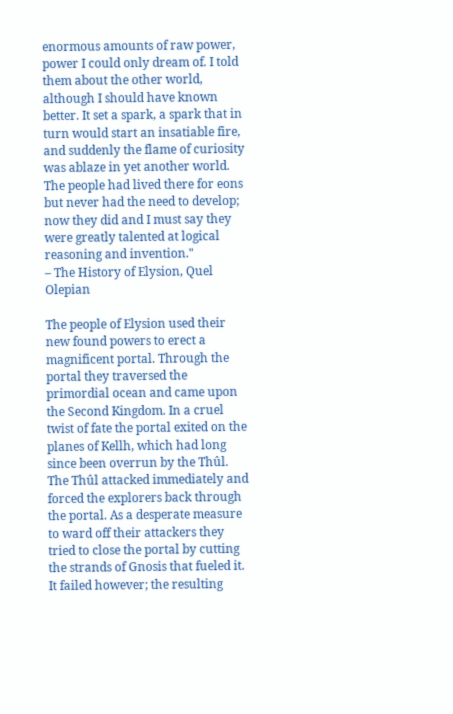enormous amounts of raw power, power I could only dream of. I told them about the other world, although I should have known better. It set a spark, a spark that in turn would start an insatiable fire, and suddenly the flame of curiosity was ablaze in yet another world. The people had lived there for eons but never had the need to develop; now they did and I must say they were greatly talented at logical reasoning and invention."
– The History of Elysion, Quel Olepian

The people of Elysion used their new found powers to erect a magnificent portal. Through the portal they traversed the primordial ocean and came upon the Second Kingdom. In a cruel twist of fate the portal exited on the planes of Kellh, which had long since been overrun by the Thûl. The Thûl attacked immediately and forced the explorers back through the portal. As a desperate measure to ward off their attackers they tried to close the portal by cutting the strands of Gnosis that fueled it. It failed however; the resulting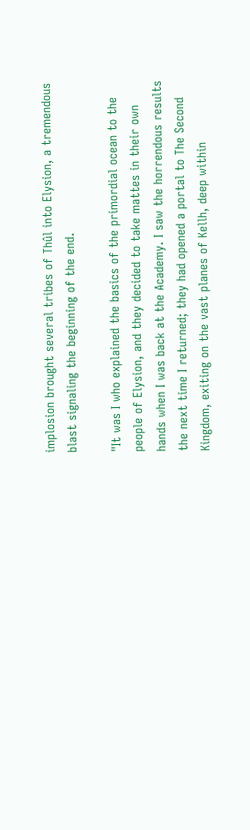implosion brought several tribes of Thûl into Elysion, a tremendous blast signaling the beginning of the end.

"It was I who explained the basics of the primordial ocean to the people of Elysion, and they decided to take mattes in their own hands when I was back at the Academy. I saw the horrendous results the next time I returned; they had opened a portal to The Second Kingdom, exiting on the vast planes of Kellh, deep within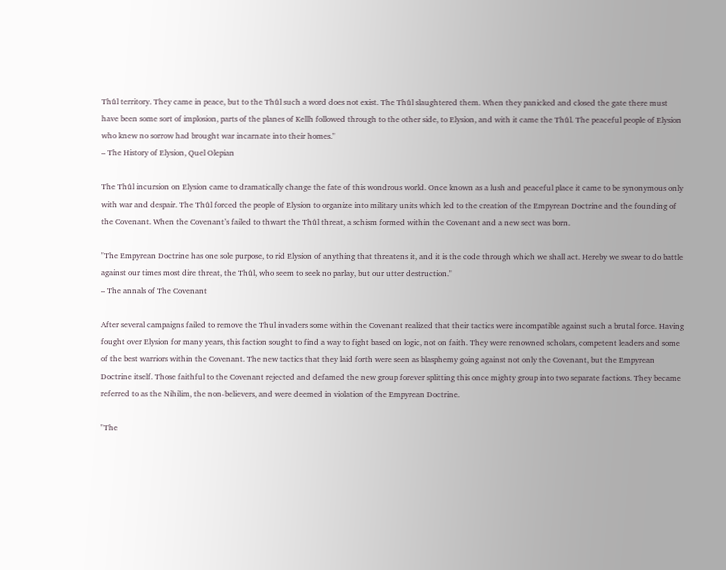Thûl territory. They came in peace, but to the Thûl such a word does not exist. The Thûl slaughtered them. When they panicked and closed the gate there must have been some sort of implosion, parts of the planes of Kellh followed through to the other side, to Elysion, and with it came the Thûl. The peaceful people of Elysion who knew no sorrow had brought war incarnate into their homes."
– The History of Elysion, Quel Olepian

The Thûl incursion on Elysion came to dramatically change the fate of this wondrous world. Once known as a lush and peaceful place it came to be synonymous only with war and despair. The Thûl forced the people of Elysion to organize into military units which led to the creation of the Empyrean Doctrine and the founding of the Covenant. When the Covenant’s failed to thwart the Thûl threat, a schism formed within the Covenant and a new sect was born.

"The Empyrean Doctrine has one sole purpose, to rid Elysion of anything that threatens it, and it is the code through which we shall act. Hereby we swear to do battle against our times most dire threat, the Thûl, who seem to seek no parlay, but our utter destruction."
– The annals of The Covenant

After several campaigns failed to remove the Thul invaders some within the Covenant realized that their tactics were incompatible against such a brutal force. Having fought over Elysion for many years, this faction sought to find a way to fight based on logic, not on faith. They were renowned scholars, competent leaders and some of the best warriors within the Covenant. The new tactics that they laid forth were seen as blasphemy going against not only the Covenant, but the Empyrean Doctrine itself. Those faithful to the Covenant rejected and defamed the new group forever splitting this once mighty group into two separate factions. They became referred to as the Nihilim, the non-believers, and were deemed in violation of the Empyrean Doctrine.

"The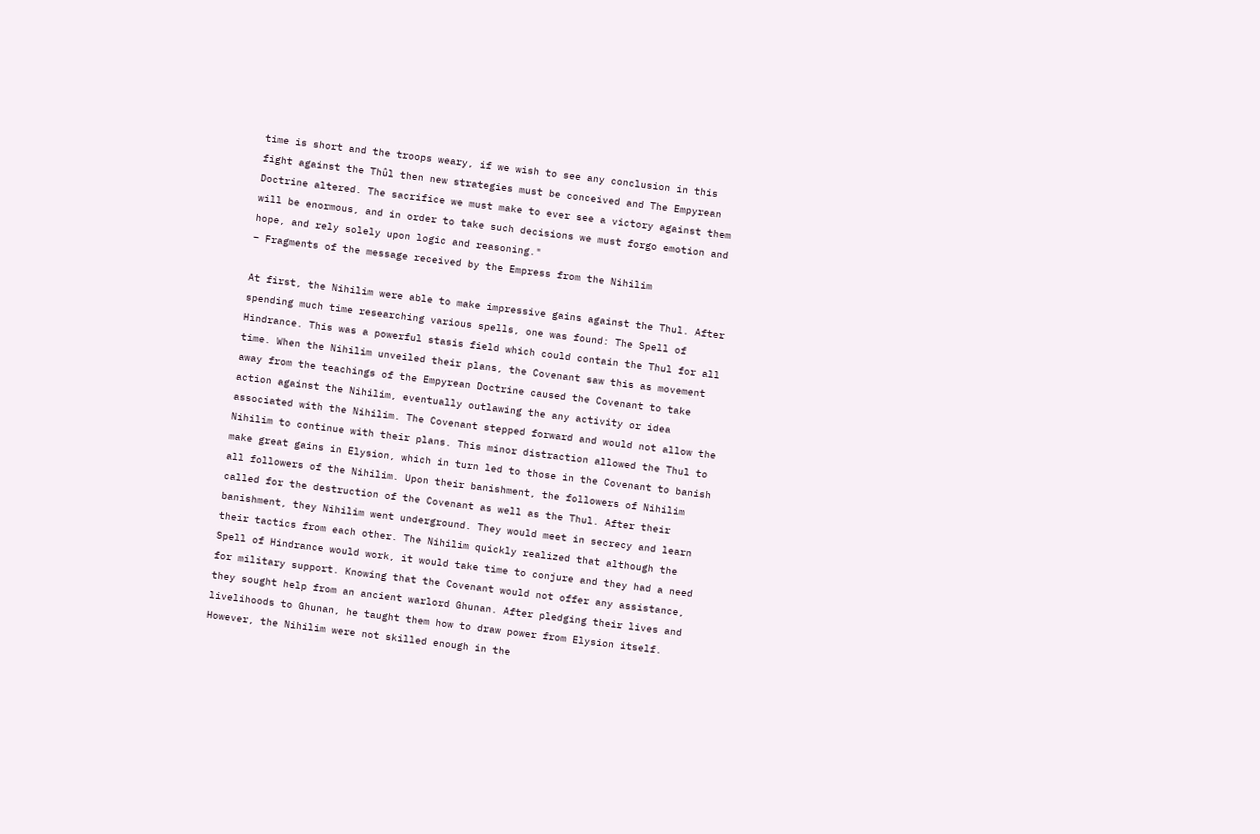time is short and the troops weary, if we wish to see any conclusion in this fight against the Thûl then new strategies must be conceived and The Empyrean Doctrine altered. The sacrifice we must make to ever see a victory against them will be enormous, and in order to take such decisions we must forgo emotion and hope, and rely solely upon logic and reasoning."
– Fragments of the message received by the Empress from the Nihilim

At first, the Nihilim were able to make impressive gains against the Thul. After spending much time researching various spells, one was found: The Spell of Hindrance. This was a powerful stasis field which could contain the Thul for all time. When the Nihilim unveiled their plans, the Covenant saw this as movement away from the teachings of the Empyrean Doctrine caused the Covenant to take action against the Nihilim, eventually outlawing the any activity or idea associated with the Nihilim. The Covenant stepped forward and would not allow the Nihilim to continue with their plans. This minor distraction allowed the Thul to make great gains in Elysion, which in turn led to those in the Covenant to banish all followers of the Nihilim. Upon their banishment, the followers of Nihilim called for the destruction of the Covenant as well as the Thul. After their banishment, they Nihilim went underground. They would meet in secrecy and learn their tactics from each other. The Nihilim quickly realized that although the Spell of Hindrance would work, it would take time to conjure and they had a need for military support. Knowing that the Covenant would not offer any assistance, they sought help from an ancient warlord Ghunan. After pledging their lives and livelihoods to Ghunan, he taught them how to draw power from Elysion itself. However, the Nihilim were not skilled enough in the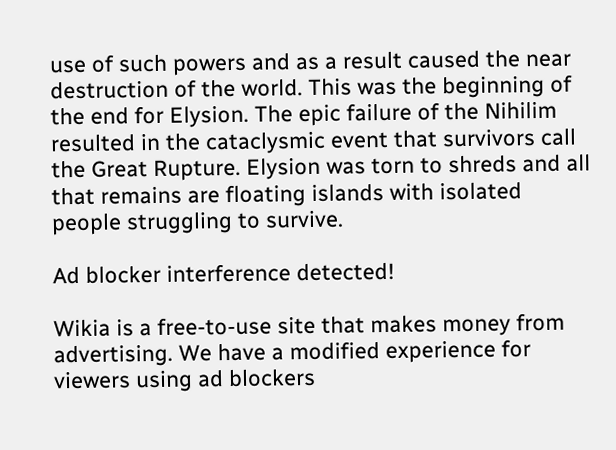use of such powers and as a result caused the near destruction of the world. This was the beginning of the end for Elysion. The epic failure of the Nihilim resulted in the cataclysmic event that survivors call the Great Rupture. Elysion was torn to shreds and all that remains are floating islands with isolated people struggling to survive.

Ad blocker interference detected!

Wikia is a free-to-use site that makes money from advertising. We have a modified experience for viewers using ad blockers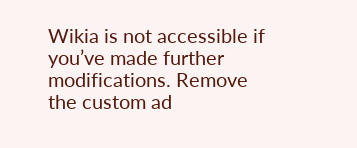Wikia is not accessible if you’ve made further modifications. Remove the custom ad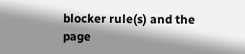blocker rule(s) and the page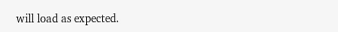will load as expected.